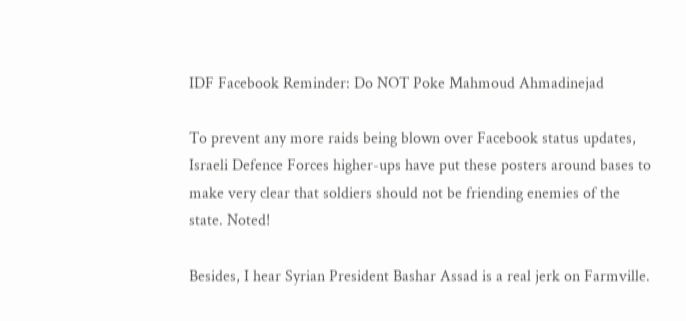IDF Facebook Reminder: Do NOT Poke Mahmoud Ahmadinejad

To prevent any more raids being blown over Facebook status updates, Israeli Defence Forces higher-ups have put these posters around bases to make very clear that soldiers should not be friending enemies of the state. Noted!

Besides, I hear Syrian President Bashar Assad is a real jerk on Farmville.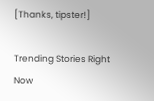[Thanks, tipster!]

Trending Stories Right Now